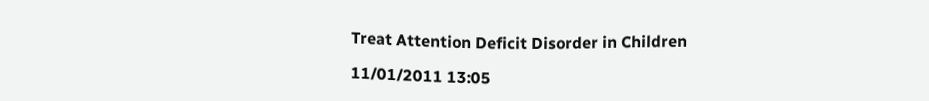Treat Attention Deficit Disorder in Children

11/01/2011 13:05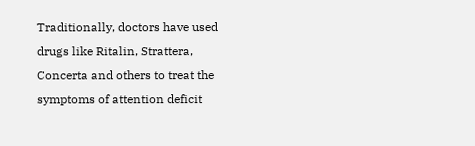Traditionally, doctors have used drugs like Ritalin, Strattera, Concerta and others to treat the symptoms of attention deficit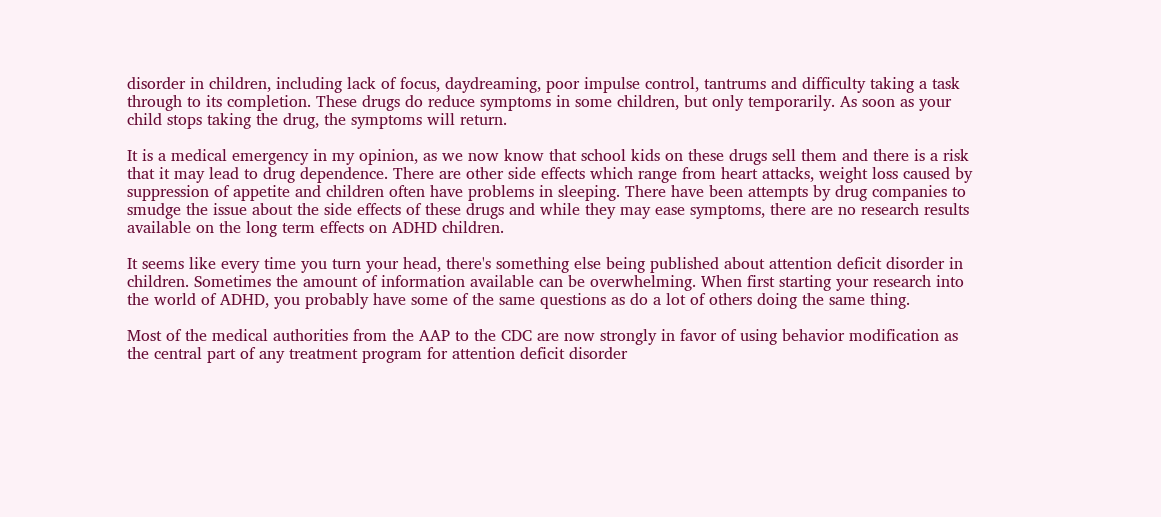disorder in children, including lack of focus, daydreaming, poor impulse control, tantrums and difficulty taking a task through to its completion. These drugs do reduce symptoms in some children, but only temporarily. As soon as your child stops taking the drug, the symptoms will return.

It is a medical emergency in my opinion, as we now know that school kids on these drugs sell them and there is a risk that it may lead to drug dependence. There are other side effects which range from heart attacks, weight loss caused by suppression of appetite and children often have problems in sleeping. There have been attempts by drug companies to smudge the issue about the side effects of these drugs and while they may ease symptoms, there are no research results available on the long term effects on ADHD children.

It seems like every time you turn your head, there's something else being published about attention deficit disorder in children. Sometimes the amount of information available can be overwhelming. When first starting your research into the world of ADHD, you probably have some of the same questions as do a lot of others doing the same thing.

Most of the medical authorities from the AAP to the CDC are now strongly in favor of using behavior modification as the central part of any treatment program for attention deficit disorder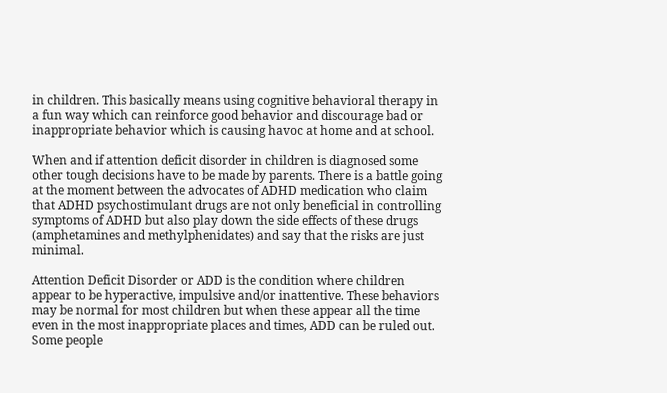in children. This basically means using cognitive behavioral therapy in a fun way which can reinforce good behavior and discourage bad or inappropriate behavior which is causing havoc at home and at school.

When and if attention deficit disorder in children is diagnosed some other tough decisions have to be made by parents. There is a battle going at the moment between the advocates of ADHD medication who claim that ADHD psychostimulant drugs are not only beneficial in controlling symptoms of ADHD but also play down the side effects of these drugs (amphetamines and methylphenidates) and say that the risks are just minimal.

Attention Deficit Disorder or ADD is the condition where children appear to be hyperactive, impulsive and/or inattentive. These behaviors may be normal for most children but when these appear all the time even in the most inappropriate places and times, ADD can be ruled out. Some people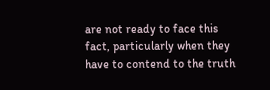are not ready to face this fact, particularly when they have to contend to the truth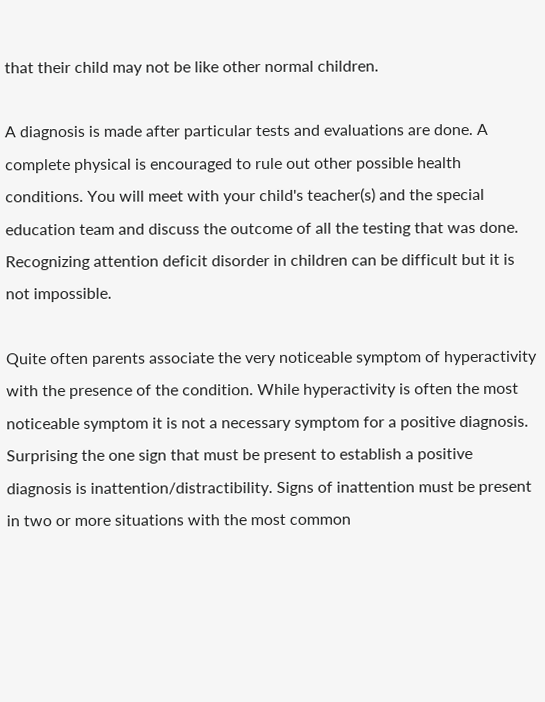that their child may not be like other normal children.

A diagnosis is made after particular tests and evaluations are done. A complete physical is encouraged to rule out other possible health conditions. You will meet with your child's teacher(s) and the special education team and discuss the outcome of all the testing that was done. Recognizing attention deficit disorder in children can be difficult but it is not impossible.

Quite often parents associate the very noticeable symptom of hyperactivity with the presence of the condition. While hyperactivity is often the most noticeable symptom it is not a necessary symptom for a positive diagnosis. Surprising the one sign that must be present to establish a positive diagnosis is inattention/distractibility. Signs of inattention must be present in two or more situations with the most common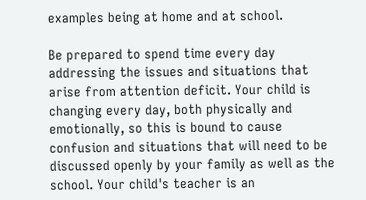examples being at home and at school.

Be prepared to spend time every day addressing the issues and situations that arise from attention deficit. Your child is changing every day, both physically and emotionally, so this is bound to cause confusion and situations that will need to be discussed openly by your family as well as the school. Your child's teacher is an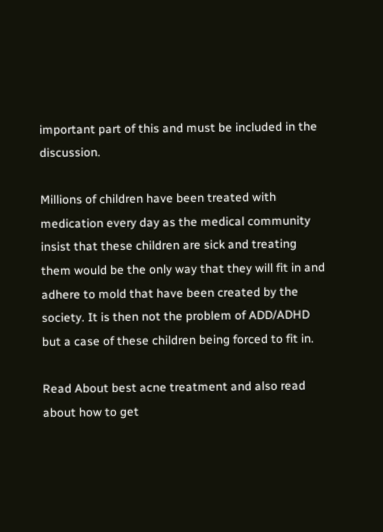important part of this and must be included in the discussion.

Millions of children have been treated with medication every day as the medical community insist that these children are sick and treating them would be the only way that they will fit in and adhere to mold that have been created by the society. It is then not the problem of ADD/ADHD but a case of these children being forced to fit in.

Read About best acne treatment and also read about how to get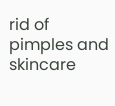rid of pimples and skincare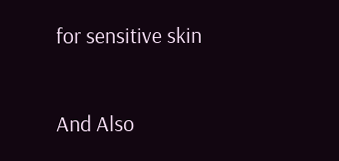for sensitive skin

And Also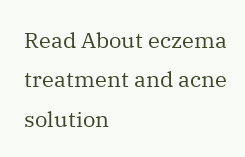Read About eczema treatment and acne solution